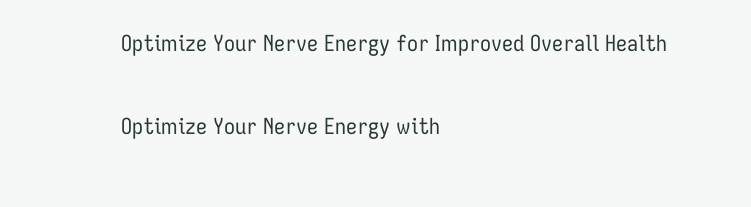Optimize Your Nerve Energy for Improved Overall Health

Optimize Your Nerve Energy with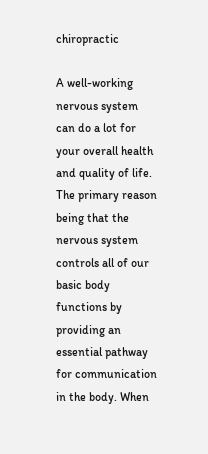chiropractic

A well-working nervous system can do a lot for your overall health and quality of life. The primary reason being that the nervous system controls all of our basic body functions by providing an essential pathway for communication in the body. When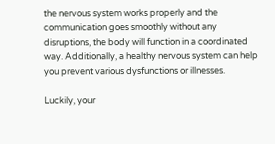the nervous system works properly and the communication goes smoothly without any disruptions, the body will function in a coordinated way. Additionally, a healthy nervous system can help you prevent various dysfunctions or illnesses.

Luckily, your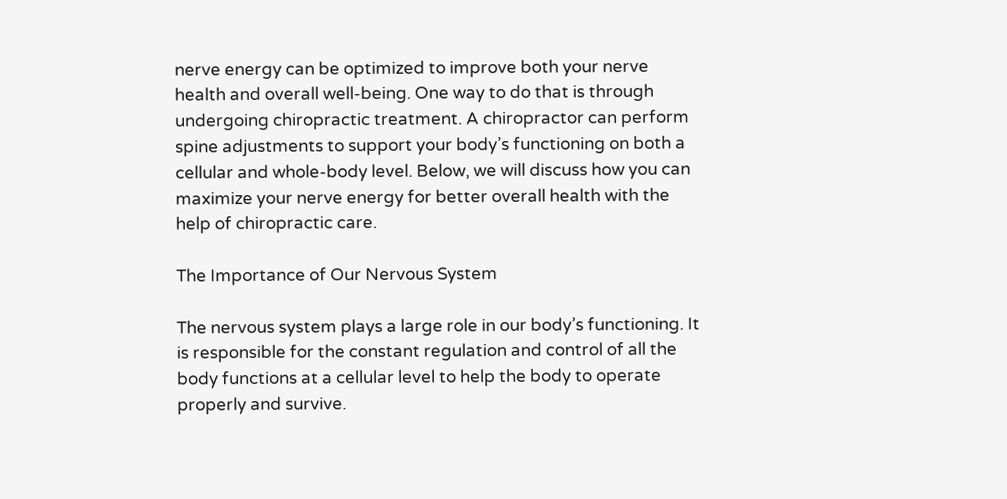nerve energy can be optimized to improve both your nerve health and overall well-being. One way to do that is through undergoing chiropractic treatment. A chiropractor can perform spine adjustments to support your body’s functioning on both a cellular and whole-body level. Below, we will discuss how you can maximize your nerve energy for better overall health with the help of chiropractic care.

The Importance of Our Nervous System

The nervous system plays a large role in our body’s functioning. It is responsible for the constant regulation and control of all the body functions at a cellular level to help the body to operate properly and survive.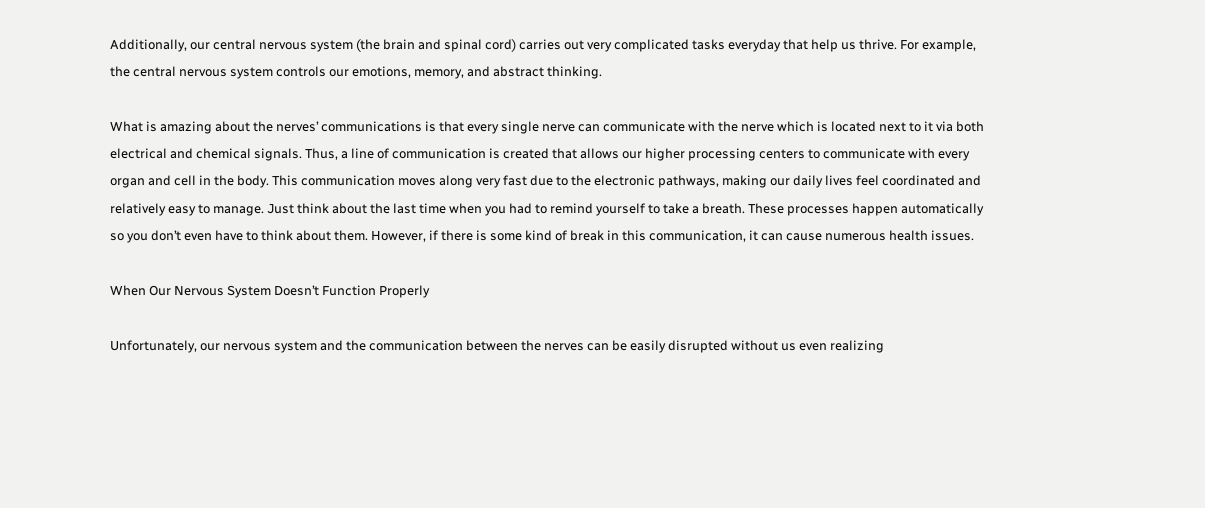Additionally, our central nervous system (the brain and spinal cord) carries out very complicated tasks everyday that help us thrive. For example, the central nervous system controls our emotions, memory, and abstract thinking.

What is amazing about the nerves’ communications is that every single nerve can communicate with the nerve which is located next to it via both electrical and chemical signals. Thus, a line of communication is created that allows our higher processing centers to communicate with every organ and cell in the body. This communication moves along very fast due to the electronic pathways, making our daily lives feel coordinated and relatively easy to manage. Just think about the last time when you had to remind yourself to take a breath. These processes happen automatically so you don’t even have to think about them. However, if there is some kind of break in this communication, it can cause numerous health issues.

When Our Nervous System Doesn’t Function Properly

Unfortunately, our nervous system and the communication between the nerves can be easily disrupted without us even realizing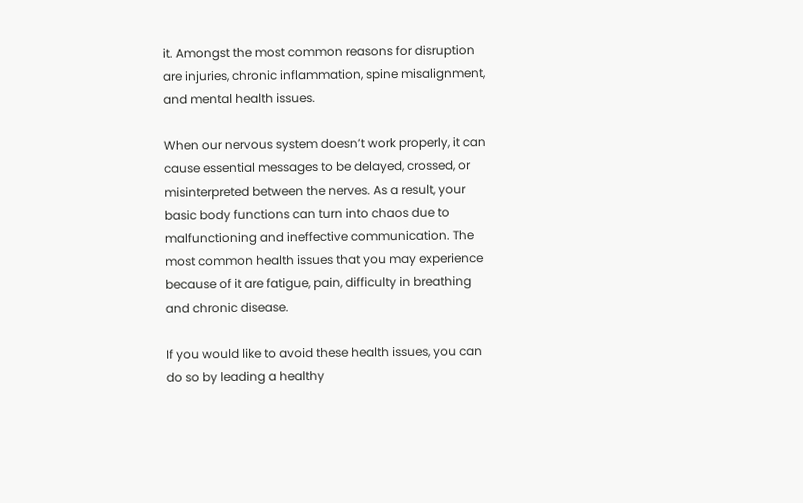it. Amongst the most common reasons for disruption are injuries, chronic inflammation, spine misalignment, and mental health issues.

When our nervous system doesn’t work properly, it can cause essential messages to be delayed, crossed, or misinterpreted between the nerves. As a result, your basic body functions can turn into chaos due to malfunctioning and ineffective communication. The most common health issues that you may experience because of it are fatigue, pain, difficulty in breathing and chronic disease.

If you would like to avoid these health issues, you can do so by leading a healthy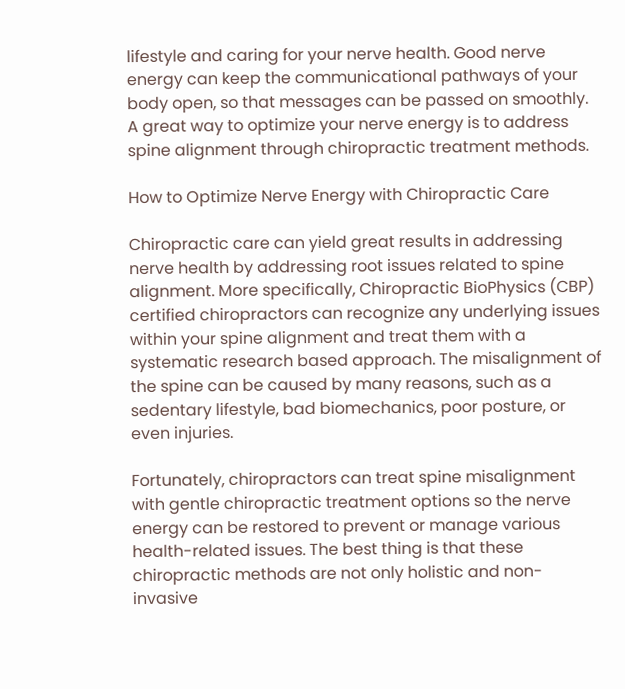lifestyle and caring for your nerve health. Good nerve energy can keep the communicational pathways of your body open, so that messages can be passed on smoothly. A great way to optimize your nerve energy is to address spine alignment through chiropractic treatment methods.

How to Optimize Nerve Energy with Chiropractic Care

Chiropractic care can yield great results in addressing nerve health by addressing root issues related to spine alignment. More specifically, Chiropractic BioPhysics (CBP) certified chiropractors can recognize any underlying issues within your spine alignment and treat them with a systematic research based approach. The misalignment of the spine can be caused by many reasons, such as a sedentary lifestyle, bad biomechanics, poor posture, or even injuries.

Fortunately, chiropractors can treat spine misalignment with gentle chiropractic treatment options so the nerve energy can be restored to prevent or manage various health-related issues. The best thing is that these chiropractic methods are not only holistic and non-invasive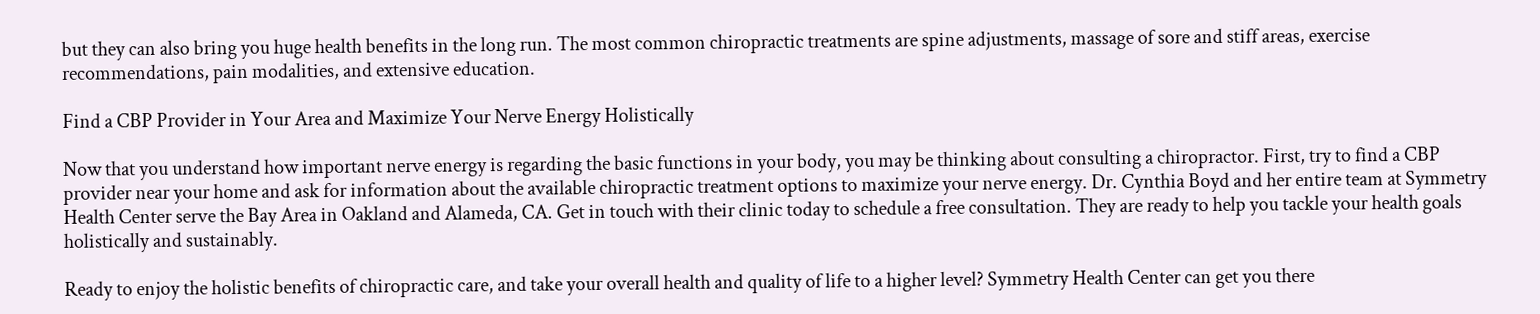but they can also bring you huge health benefits in the long run. The most common chiropractic treatments are spine adjustments, massage of sore and stiff areas, exercise recommendations, pain modalities, and extensive education.

Find a CBP Provider in Your Area and Maximize Your Nerve Energy Holistically

Now that you understand how important nerve energy is regarding the basic functions in your body, you may be thinking about consulting a chiropractor. First, try to find a CBP provider near your home and ask for information about the available chiropractic treatment options to maximize your nerve energy. Dr. Cynthia Boyd and her entire team at Symmetry Health Center serve the Bay Area in Oakland and Alameda, CA. Get in touch with their clinic today to schedule a free consultation. They are ready to help you tackle your health goals holistically and sustainably.

Ready to enjoy the holistic benefits of chiropractic care, and take your overall health and quality of life to a higher level? Symmetry Health Center can get you there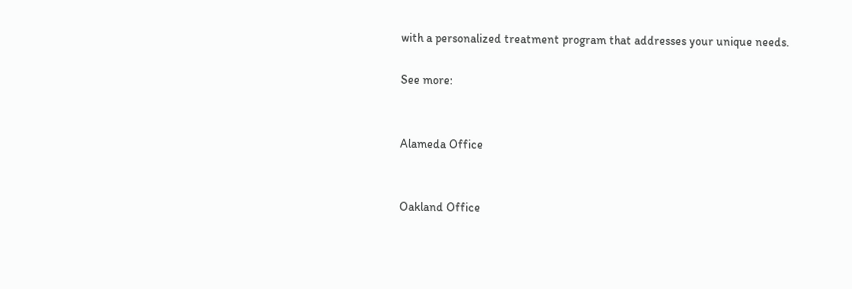with a personalized treatment program that addresses your unique needs.

See more:


Alameda Office


Oakland Office